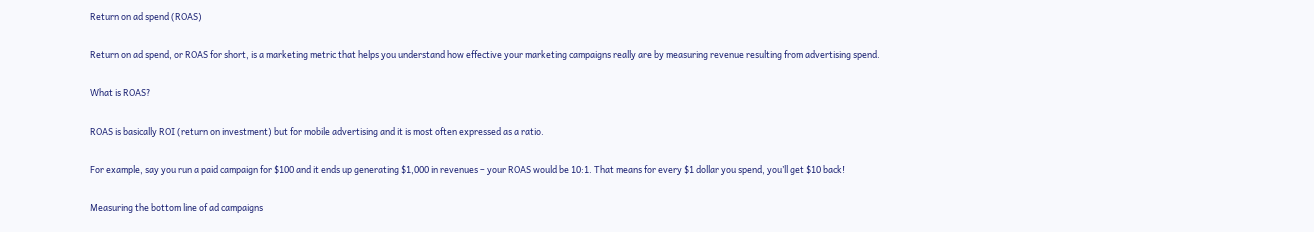Return on ad spend (ROAS)

Return on ad spend, or ROAS for short, is a marketing metric that helps you understand how effective your marketing campaigns really are by measuring revenue resulting from advertising spend.

What is ROAS?

ROAS is basically ROI (return on investment) but for mobile advertising and it is most often expressed as a ratio.

For example, say you run a paid campaign for $100 and it ends up generating $1,000 in revenues – your ROAS would be 10:1. That means for every $1 dollar you spend, you’ll get $10 back!

Measuring the bottom line of ad campaigns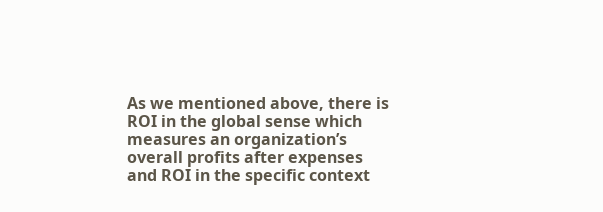As we mentioned above, there is ROI in the global sense which measures an organization’s overall profits after expenses and ROI in the specific context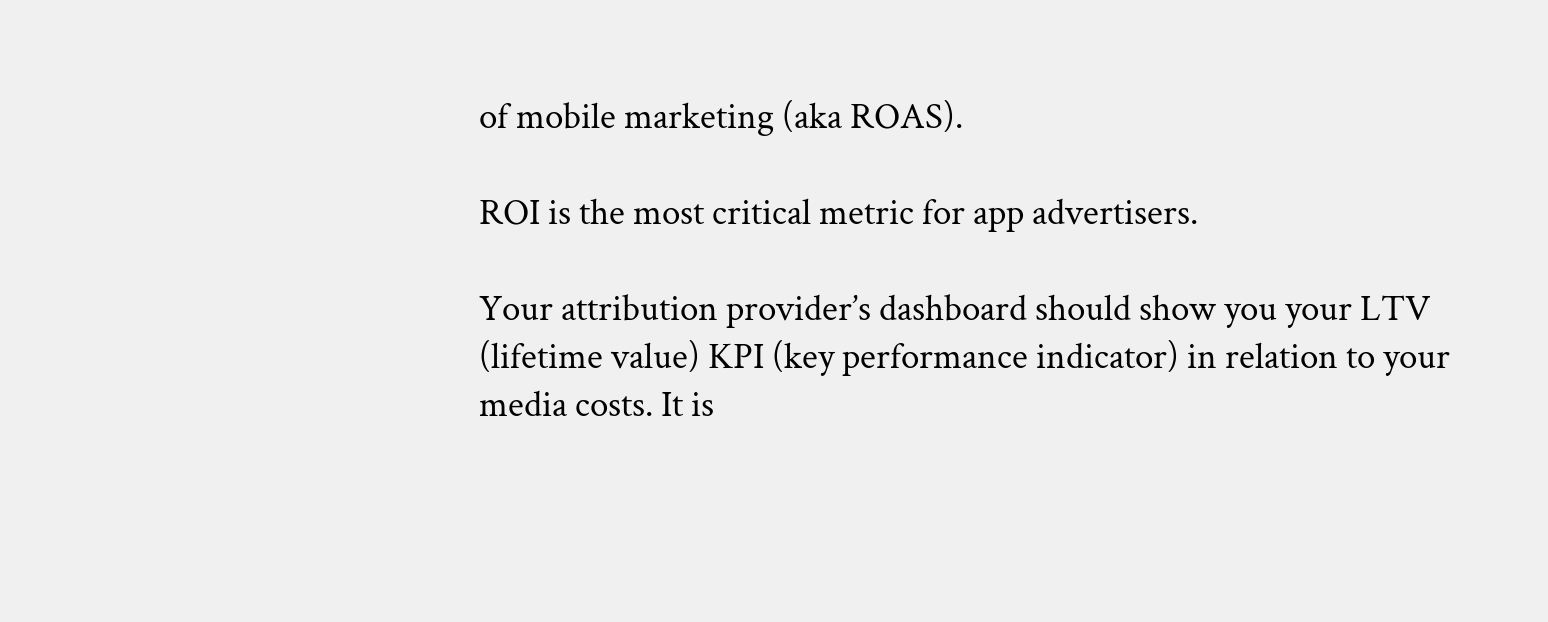of mobile marketing (aka ROAS).

ROI is the most critical metric for app advertisers.

Your attribution provider’s dashboard should show you your LTV (lifetime value) KPI (key performance indicator) in relation to your media costs. It is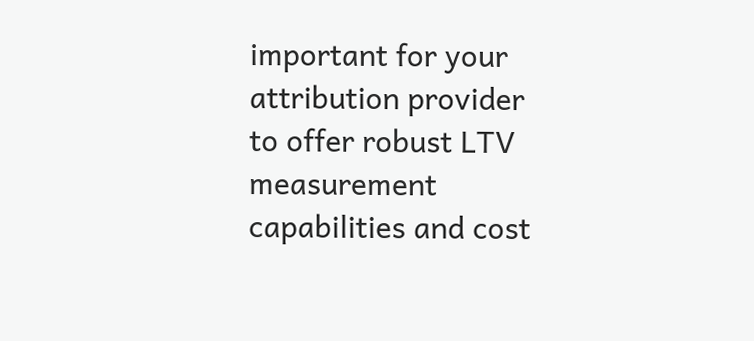important for your attribution provider to offer robust LTV measurement capabilities and cost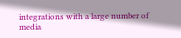integrations with a large number of media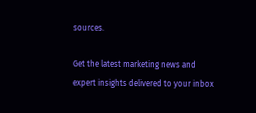sources.

Get the latest marketing news and expert insights delivered to your inbox